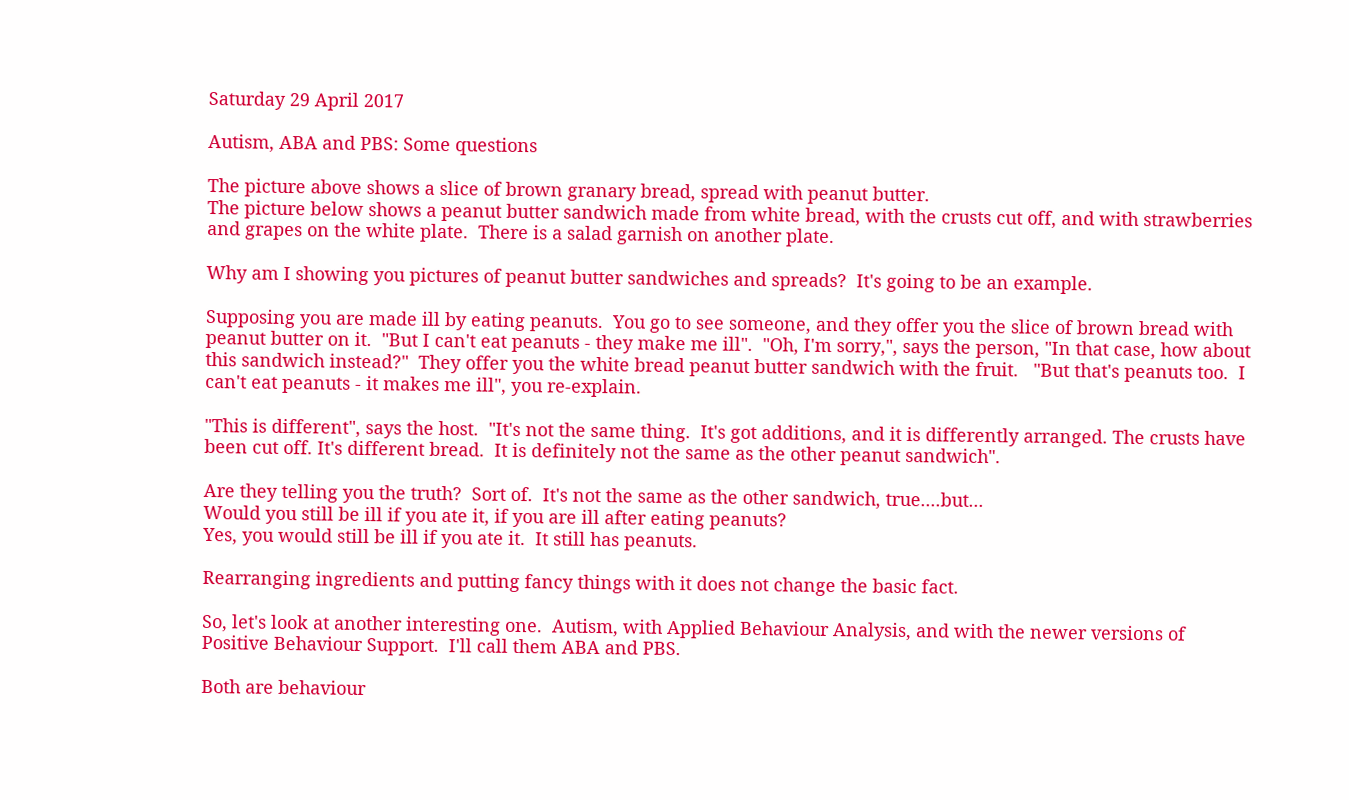Saturday 29 April 2017

Autism, ABA and PBS: Some questions

The picture above shows a slice of brown granary bread, spread with peanut butter.
The picture below shows a peanut butter sandwich made from white bread, with the crusts cut off, and with strawberries and grapes on the white plate.  There is a salad garnish on another plate.

Why am I showing you pictures of peanut butter sandwiches and spreads?  It's going to be an example.

Supposing you are made ill by eating peanuts.  You go to see someone, and they offer you the slice of brown bread with peanut butter on it.  "But I can't eat peanuts - they make me ill".  "Oh, I'm sorry,", says the person, "In that case, how about this sandwich instead?"  They offer you the white bread peanut butter sandwich with the fruit.   "But that's peanuts too.  I can't eat peanuts - it makes me ill", you re-explain.

"This is different", says the host.  "It's not the same thing.  It's got additions, and it is differently arranged. The crusts have been cut off. It's different bread.  It is definitely not the same as the other peanut sandwich".

Are they telling you the truth?  Sort of.  It's not the same as the other sandwich, true....but...
Would you still be ill if you ate it, if you are ill after eating peanuts?
Yes, you would still be ill if you ate it.  It still has peanuts.

Rearranging ingredients and putting fancy things with it does not change the basic fact.

So, let's look at another interesting one.  Autism, with Applied Behaviour Analysis, and with the newer versions of Positive Behaviour Support.  I'll call them ABA and PBS.

Both are behaviour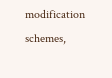modification schemes,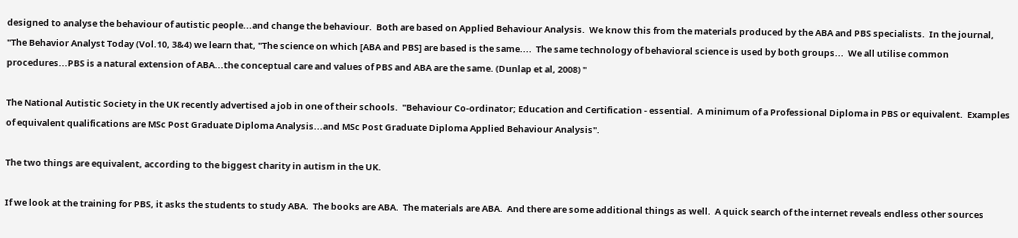designed to analyse the behaviour of autistic people...and change the behaviour.  Both are based on Applied Behaviour Analysis.  We know this from the materials produced by the ABA and PBS specialists.  In the journal, "The Behavior Analyst Today (Vol.10, 3&4) we learn that, "The science on which [ABA and PBS] are based is the same....  The same technology of behavioral science is used by both groups...  We all utilise common procedures...PBS is a natural extension of ABA...the conceptual care and values of PBS and ABA are the same. (Dunlap et al, 2008) "

The National Autistic Society in the UK recently advertised a job in one of their schools.  "Behaviour Co-ordinator; Education and Certification - essential.  A minimum of a Professional Diploma in PBS or equivalent.  Examples of equivalent qualifications are MSc Post Graduate Diploma Analysis...and MSc Post Graduate Diploma Applied Behaviour Analysis".

The two things are equivalent, according to the biggest charity in autism in the UK.

If we look at the training for PBS, it asks the students to study ABA.  The books are ABA.  The materials are ABA.  And there are some additional things as well.  A quick search of the internet reveals endless other sources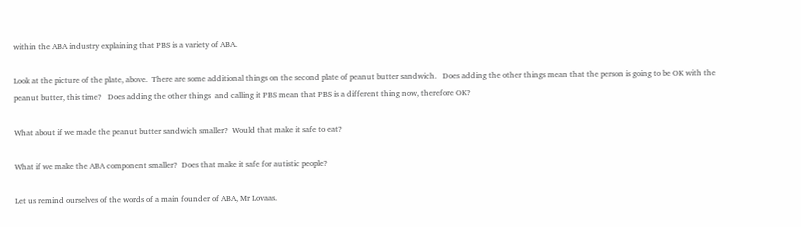within the ABA industry explaining that PBS is a variety of ABA.

Look at the picture of the plate, above.  There are some additional things on the second plate of peanut butter sandwich.   Does adding the other things mean that the person is going to be OK with the peanut butter, this time?   Does adding the other things  and calling it PBS mean that PBS is a different thing now, therefore OK?

What about if we made the peanut butter sandwich smaller?  Would that make it safe to eat?

What if we make the ABA component smaller?  Does that make it safe for autistic people?

Let us remind ourselves of the words of a main founder of ABA, Mr Lovaas.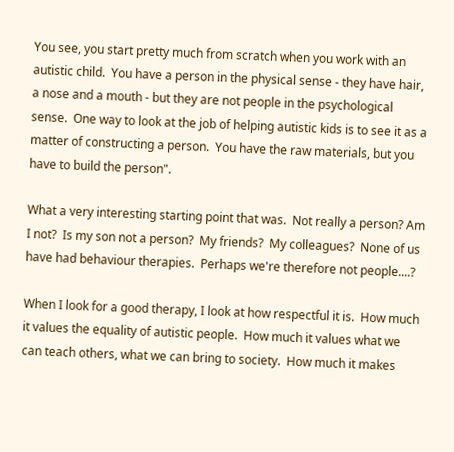You see, you start pretty much from scratch when you work with an autistic child.  You have a person in the physical sense - they have hair, a nose and a mouth - but they are not people in the psychological sense.  One way to look at the job of helping autistic kids is to see it as a matter of constructing a person.  You have the raw materials, but you have to build the person".

What a very interesting starting point that was.  Not really a person? Am I not?  Is my son not a person?  My friends?  My colleagues?  None of us have had behaviour therapies.  Perhaps we're therefore not people....?

When I look for a good therapy, I look at how respectful it is.  How much it values the equality of autistic people.  How much it values what we can teach others, what we can bring to society.  How much it makes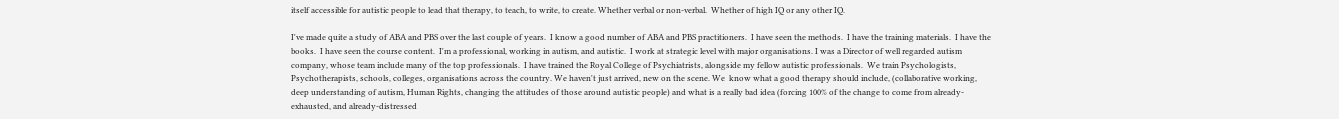itself accessible for autistic people to lead that therapy, to teach, to write, to create. Whether verbal or non-verbal.  Whether of high IQ or any other IQ.

I've made quite a study of ABA and PBS over the last couple of years.  I know a good number of ABA and PBS practitioners.  I have seen the methods.  I have the training materials.  I have the books.  I have seen the course content.  I'm a professional, working in autism, and autistic.  I work at strategic level with major organisations. I was a Director of well regarded autism company, whose team include many of the top professionals.  I have trained the Royal College of Psychiatrists, alongside my fellow autistic professionals.  We train Psychologists, Psychotherapists, schools, colleges, organisations across the country. We haven't just arrived, new on the scene. We  know what a good therapy should include, (collaborative working, deep understanding of autism, Human Rights, changing the attitudes of those around autistic people) and what is a really bad idea (forcing 100% of the change to come from already-exhausted, and already-distressed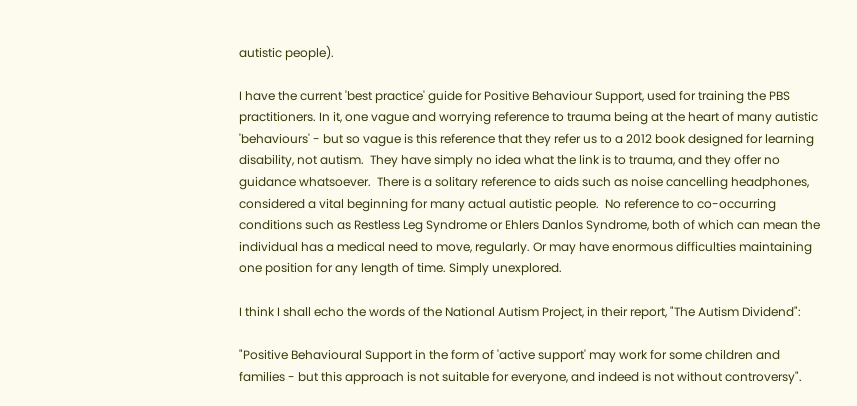autistic people).

I have the current 'best practice' guide for Positive Behaviour Support, used for training the PBS practitioners. In it, one vague and worrying reference to trauma being at the heart of many autistic 'behaviours' - but so vague is this reference that they refer us to a 2012 book designed for learning disability, not autism.  They have simply no idea what the link is to trauma, and they offer no guidance whatsoever.  There is a solitary reference to aids such as noise cancelling headphones, considered a vital beginning for many actual autistic people.  No reference to co-occurring conditions such as Restless Leg Syndrome or Ehlers Danlos Syndrome, both of which can mean the individual has a medical need to move, regularly. Or may have enormous difficulties maintaining one position for any length of time. Simply unexplored.

I think I shall echo the words of the National Autism Project, in their report, "The Autism Dividend":

"Positive Behavioural Support in the form of 'active support' may work for some children and families - but this approach is not suitable for everyone, and indeed is not without controversy".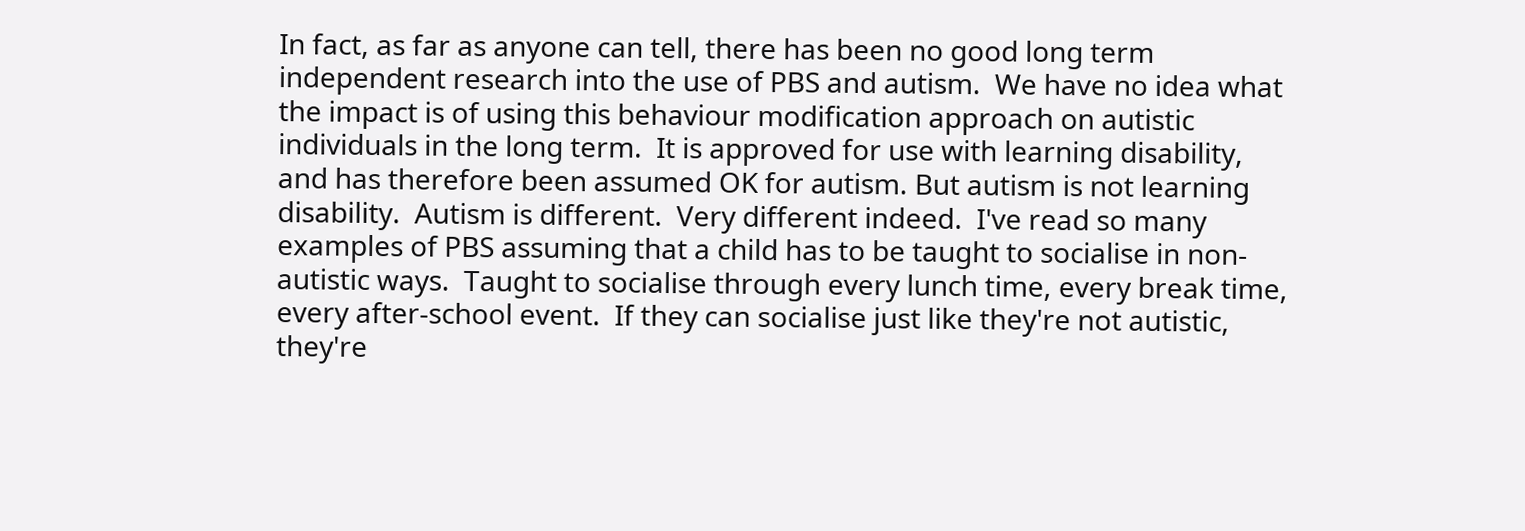In fact, as far as anyone can tell, there has been no good long term independent research into the use of PBS and autism.  We have no idea what the impact is of using this behaviour modification approach on autistic individuals in the long term.  It is approved for use with learning disability, and has therefore been assumed OK for autism. But autism is not learning disability.  Autism is different.  Very different indeed.  I've read so many examples of PBS assuming that a child has to be taught to socialise in non-autistic ways.  Taught to socialise through every lunch time, every break time, every after-school event.  If they can socialise just like they're not autistic, they're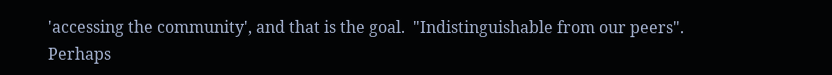'accessing the community', and that is the goal.  "Indistinguishable from our peers".  Perhaps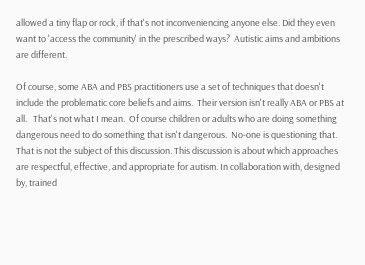allowed a tiny flap or rock, if that's not inconveniencing anyone else. Did they even want to 'access the community' in the prescribed ways?  Autistic aims and ambitions are different.

Of course, some ABA and PBS practitioners use a set of techniques that doesn't include the problematic core beliefs and aims.  Their version isn't really ABA or PBS at all.   That's not what I mean.  Of course children or adults who are doing something dangerous need to do something that isn't dangerous.  No-one is questioning that.   That is not the subject of this discussion. This discussion is about which approaches are respectful, effective, and appropriate for autism. In collaboration with, designed by, trained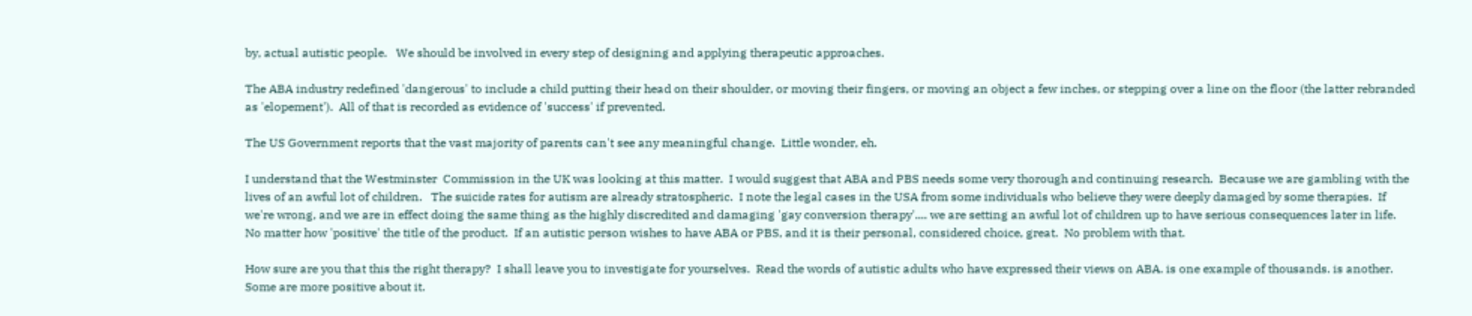by, actual autistic people.   We should be involved in every step of designing and applying therapeutic approaches.

The ABA industry redefined 'dangerous' to include a child putting their head on their shoulder, or moving their fingers, or moving an object a few inches, or stepping over a line on the floor (the latter rebranded as 'elopement').  All of that is recorded as evidence of 'success' if prevented.

The US Government reports that the vast majority of parents can't see any meaningful change.  Little wonder, eh.

I understand that the Westminster  Commission in the UK was looking at this matter.  I would suggest that ABA and PBS needs some very thorough and continuing research.  Because we are gambling with the lives of an awful lot of children.   The suicide rates for autism are already stratospheric.  I note the legal cases in the USA from some individuals who believe they were deeply damaged by some therapies.  If we're wrong, and we are in effect doing the same thing as the highly discredited and damaging 'gay conversion therapy'.... we are setting an awful lot of children up to have serious consequences later in life.  No matter how 'positive' the title of the product.  If an autistic person wishes to have ABA or PBS, and it is their personal, considered choice, great.  No problem with that.

How sure are you that this the right therapy?  I shall leave you to investigate for yourselves.  Read the words of autistic adults who have expressed their views on ABA. is one example of thousands. is another. Some are more positive about it.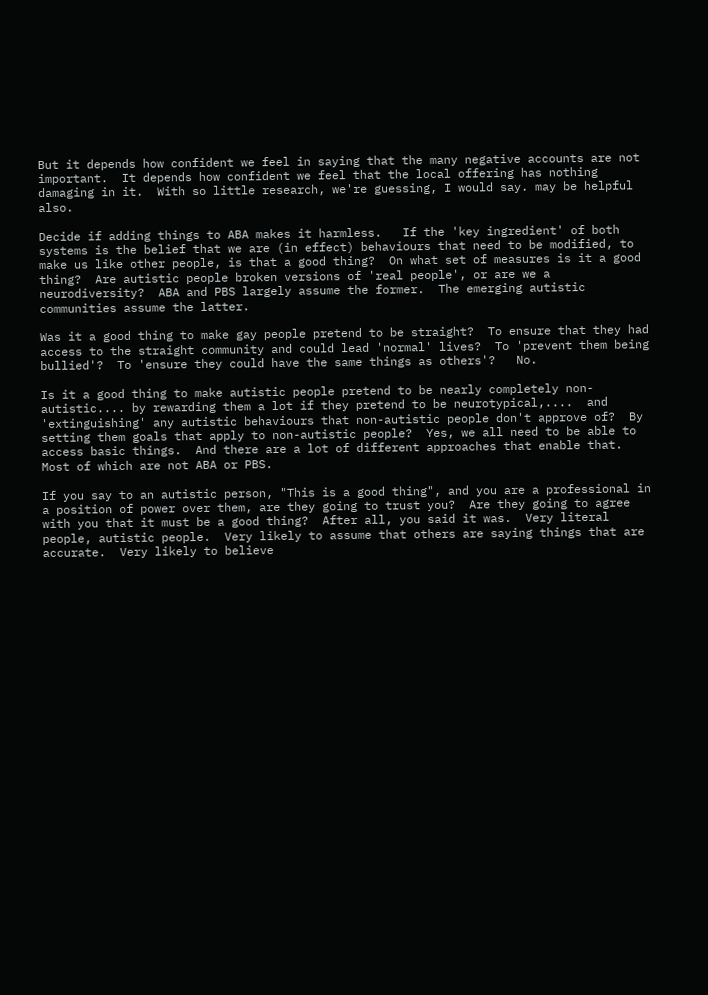But it depends how confident we feel in saying that the many negative accounts are not important.  It depends how confident we feel that the local offering has nothing damaging in it.  With so little research, we're guessing, I would say. may be helpful also.

Decide if adding things to ABA makes it harmless.   If the 'key ingredient' of both systems is the belief that we are (in effect) behaviours that need to be modified, to make us like other people, is that a good thing?  On what set of measures is it a good thing?  Are autistic people broken versions of 'real people', or are we a neurodiversity?  ABA and PBS largely assume the former.  The emerging autistic communities assume the latter.

Was it a good thing to make gay people pretend to be straight?  To ensure that they had access to the straight community and could lead 'normal' lives?  To 'prevent them being bullied'?  To 'ensure they could have the same things as others'?   No.

Is it a good thing to make autistic people pretend to be nearly completely non-autistic.... by rewarding them a lot if they pretend to be neurotypical,....  and 'extinguishing' any autistic behaviours that non-autistic people don't approve of?  By setting them goals that apply to non-autistic people?  Yes, we all need to be able to access basic things.  And there are a lot of different approaches that enable that.  Most of which are not ABA or PBS.

If you say to an autistic person, "This is a good thing", and you are a professional in a position of power over them, are they going to trust you?  Are they going to agree with you that it must be a good thing?  After all, you said it was.  Very literal people, autistic people.  Very likely to assume that others are saying things that are accurate.  Very likely to believe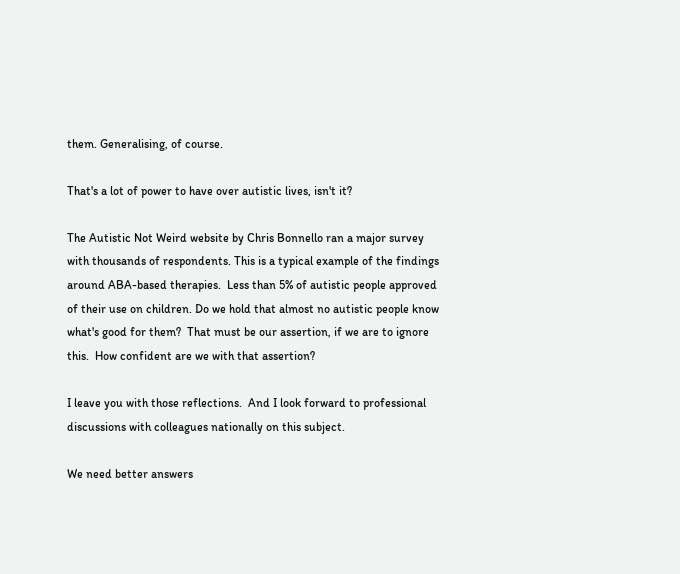them. Generalising, of course.

That's a lot of power to have over autistic lives, isn't it?

The Autistic Not Weird website by Chris Bonnello ran a major survey with thousands of respondents. This is a typical example of the findings around ABA-based therapies.  Less than 5% of autistic people approved of their use on children. Do we hold that almost no autistic people know what's good for them?  That must be our assertion, if we are to ignore this.  How confident are we with that assertion?

I leave you with those reflections.  And I look forward to professional discussions with colleagues nationally on this subject.

We need better answers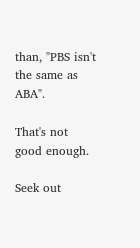than, "PBS isn't the same as ABA".

That's not good enough.

Seek out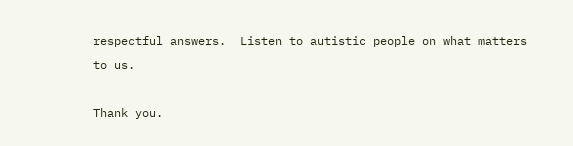respectful answers.  Listen to autistic people on what matters to us.

Thank you.